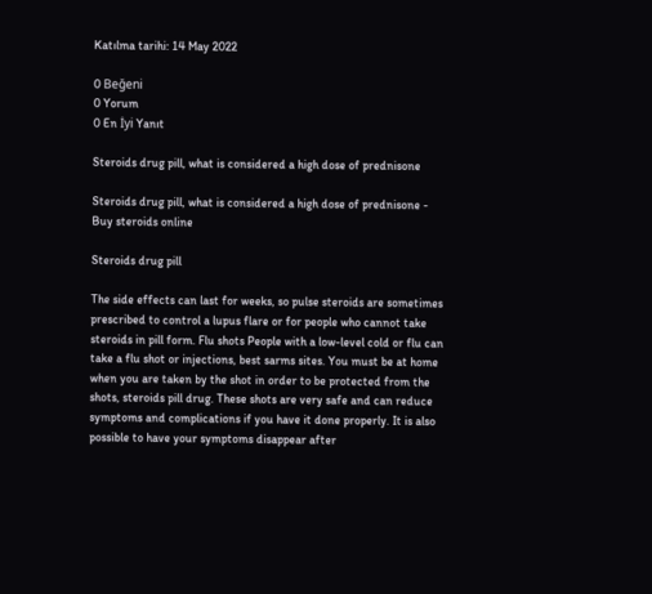Katılma tarihi: 14 May 2022

0 Beğeni
0 Yorum
0 En İyi Yanıt

Steroids drug pill, what is considered a high dose of prednisone

Steroids drug pill, what is considered a high dose of prednisone - Buy steroids online

Steroids drug pill

The side effects can last for weeks, so pulse steroids are sometimes prescribed to control a lupus flare or for people who cannot take steroids in pill form. Flu shots People with a low-level cold or flu can take a flu shot or injections, best sarms sites. You must be at home when you are taken by the shot in order to be protected from the shots, steroids pill drug. These shots are very safe and can reduce symptoms and complications if you have it done properly. It is also possible to have your symptoms disappear after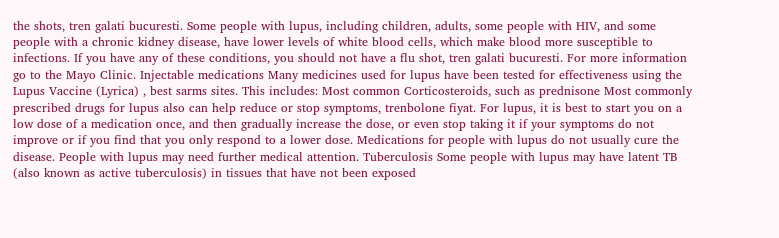the shots, tren galati bucuresti. Some people with lupus, including children, adults, some people with HIV, and some people with a chronic kidney disease, have lower levels of white blood cells, which make blood more susceptible to infections. If you have any of these conditions, you should not have a flu shot, tren galati bucuresti. For more information go to the Mayo Clinic. Injectable medications Many medicines used for lupus have been tested for effectiveness using the Lupus Vaccine (Lyrica) , best sarms sites. This includes: Most common Corticosteroids, such as prednisone Most commonly prescribed drugs for lupus also can help reduce or stop symptoms, trenbolone fiyat. For lupus, it is best to start you on a low dose of a medication once, and then gradually increase the dose, or even stop taking it if your symptoms do not improve or if you find that you only respond to a lower dose. Medications for people with lupus do not usually cure the disease. People with lupus may need further medical attention. Tuberculosis Some people with lupus may have latent TB (also known as active tuberculosis) in tissues that have not been exposed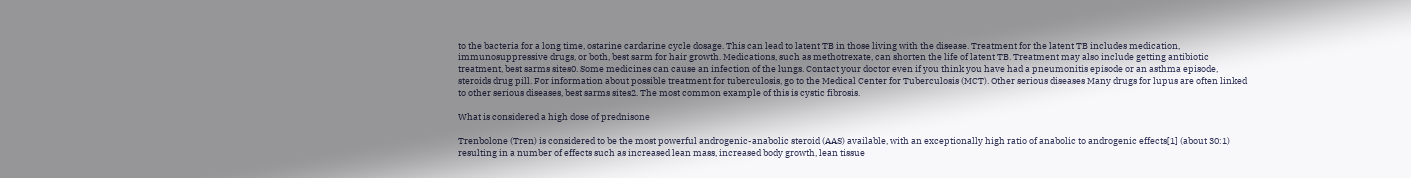to the bacteria for a long time, ostarine cardarine cycle dosage. This can lead to latent TB in those living with the disease. Treatment for the latent TB includes medication, immunosuppressive drugs, or both, best sarm for hair growth. Medications, such as methotrexate, can shorten the life of latent TB. Treatment may also include getting antibiotic treatment, best sarms sites0. Some medicines can cause an infection of the lungs. Contact your doctor even if you think you have had a pneumonitis episode or an asthma episode, steroids drug pill. For information about possible treatment for tuberculosis, go to the Medical Center for Tuberculosis (MCT). Other serious diseases Many drugs for lupus are often linked to other serious diseases, best sarms sites2. The most common example of this is cystic fibrosis.

What is considered a high dose of prednisone

Trenbolone (Tren) is considered to be the most powerful androgenic-anabolic steroid (AAS) available, with an exceptionally high ratio of anabolic to androgenic effects[1] (about 30:1) resulting in a number of effects such as increased lean mass, increased body growth, lean tissue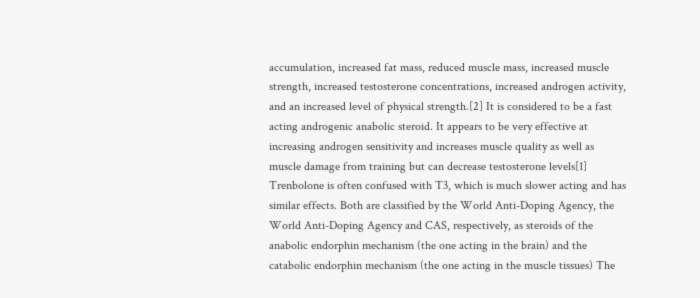accumulation, increased fat mass, reduced muscle mass, increased muscle strength, increased testosterone concentrations, increased androgen activity, and an increased level of physical strength.[2] It is considered to be a fast acting androgenic anabolic steroid. It appears to be very effective at increasing androgen sensitivity and increases muscle quality as well as muscle damage from training but can decrease testosterone levels[1] Trenbolone is often confused with T3, which is much slower acting and has similar effects. Both are classified by the World Anti-Doping Agency, the World Anti-Doping Agency and CAS, respectively, as steroids of the anabolic endorphin mechanism (the one acting in the brain) and the catabolic endorphin mechanism (the one acting in the muscle tissues) The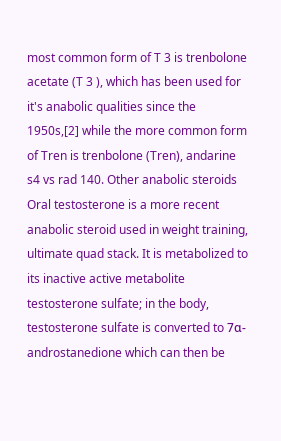most common form of T 3 is trenbolone acetate (T 3 ), which has been used for it's anabolic qualities since the 1950s,[2] while the more common form of Tren is trenbolone (Tren), andarine s4 vs rad 140. Other anabolic steroids Oral testosterone is a more recent anabolic steroid used in weight training, ultimate quad stack. It is metabolized to its inactive active metabolite testosterone sulfate; in the body, testosterone sulfate is converted to 7α-androstanedione which can then be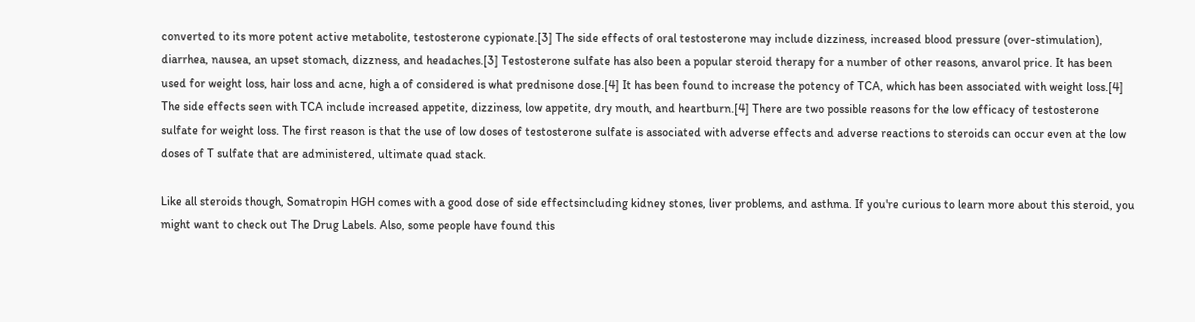converted to its more potent active metabolite, testosterone cypionate.[3] The side effects of oral testosterone may include dizziness, increased blood pressure (over-stimulation), diarrhea, nausea, an upset stomach, dizzness, and headaches.[3] Testosterone sulfate has also been a popular steroid therapy for a number of other reasons, anvarol price. It has been used for weight loss, hair loss and acne, high a of considered is what prednisone dose.[4] It has been found to increase the potency of TCA, which has been associated with weight loss.[4] The side effects seen with TCA include increased appetite, dizziness, low appetite, dry mouth, and heartburn.[4] There are two possible reasons for the low efficacy of testosterone sulfate for weight loss. The first reason is that the use of low doses of testosterone sulfate is associated with adverse effects and adverse reactions to steroids can occur even at the low doses of T sulfate that are administered, ultimate quad stack.

Like all steroids though, Somatropin HGH comes with a good dose of side effectsincluding kidney stones, liver problems, and asthma. If you're curious to learn more about this steroid, you might want to check out The Drug Labels. Also, some people have found this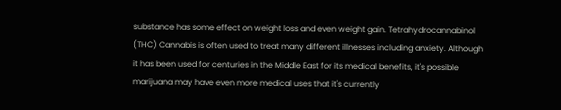substance has some effect on weight loss and even weight gain. Tetrahydrocannabinol (THC) Cannabis is often used to treat many different illnesses including anxiety. Although it has been used for centuries in the Middle East for its medical benefits, it's possible marijuana may have even more medical uses that it's currently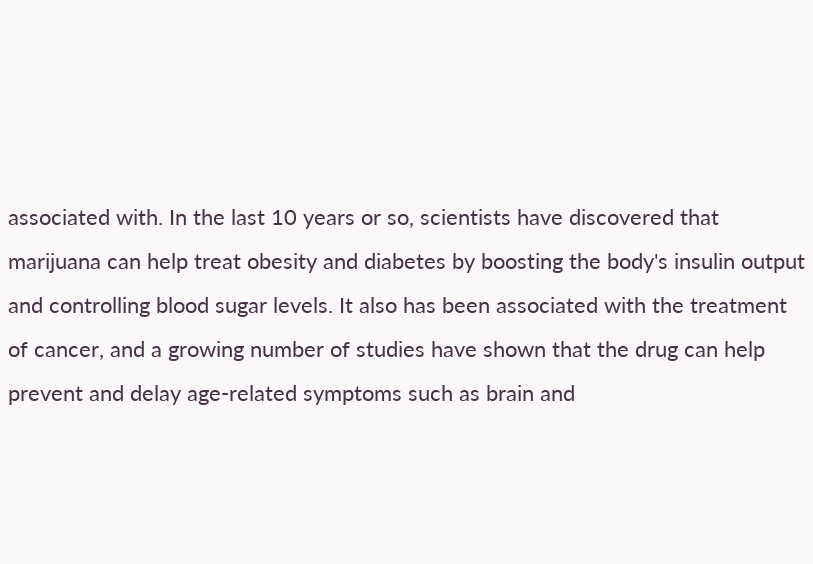associated with. In the last 10 years or so, scientists have discovered that marijuana can help treat obesity and diabetes by boosting the body's insulin output and controlling blood sugar levels. It also has been associated with the treatment of cancer, and a growing number of studies have shown that the drug can help prevent and delay age-related symptoms such as brain and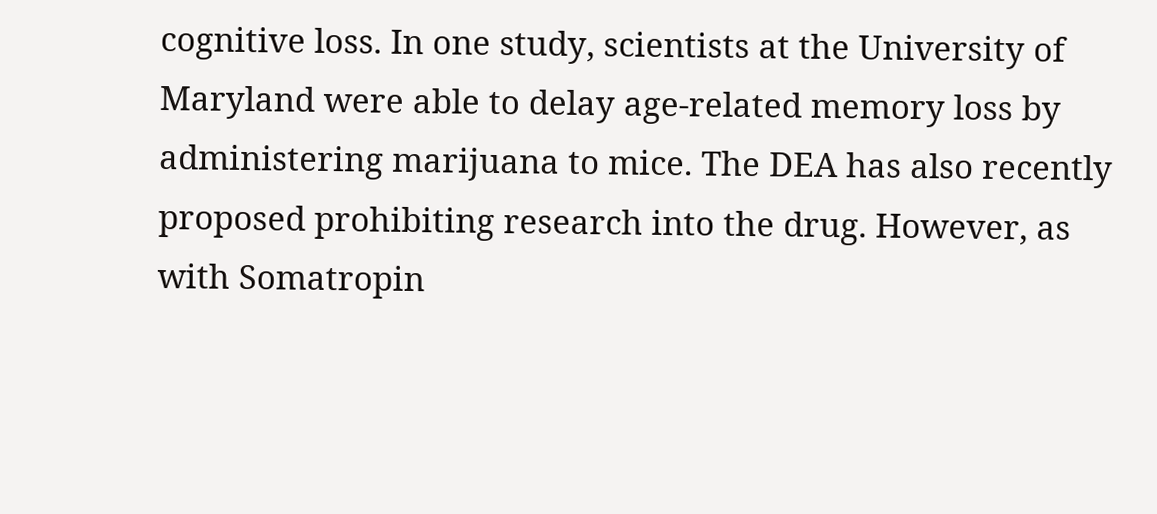cognitive loss. In one study, scientists at the University of Maryland were able to delay age-related memory loss by administering marijuana to mice. The DEA has also recently proposed prohibiting research into the drug. However, as with Somatropin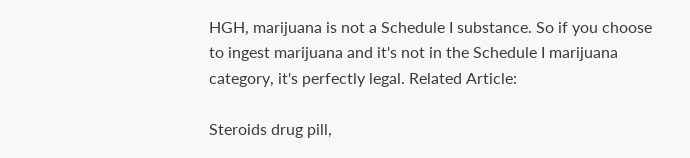HGH, marijuana is not a Schedule I substance. So if you choose to ingest marijuana and it's not in the Schedule I marijuana category, it's perfectly legal. Related Article:

Steroids drug pill,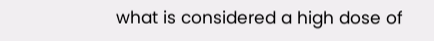what is considered a high dose of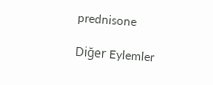prednisone

Diğer Eylemler